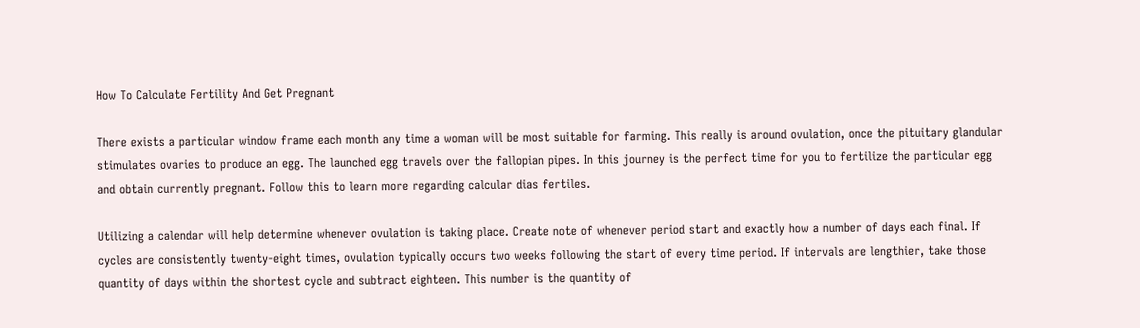How To Calculate Fertility And Get Pregnant

There exists a particular window frame each month any time a woman will be most suitable for farming. This really is around ovulation, once the pituitary glandular stimulates ovaries to produce an egg. The launched egg travels over the fallopian pipes. In this journey is the perfect time for you to fertilize the particular egg and obtain currently pregnant. Follow this to learn more regarding calcular dias fertiles.

Utilizing a calendar will help determine whenever ovulation is taking place. Create note of whenever period start and exactly how a number of days each final. If cycles are consistently twenty-eight times, ovulation typically occurs two weeks following the start of every time period. If intervals are lengthier, take those quantity of days within the shortest cycle and subtract eighteen. This number is the quantity of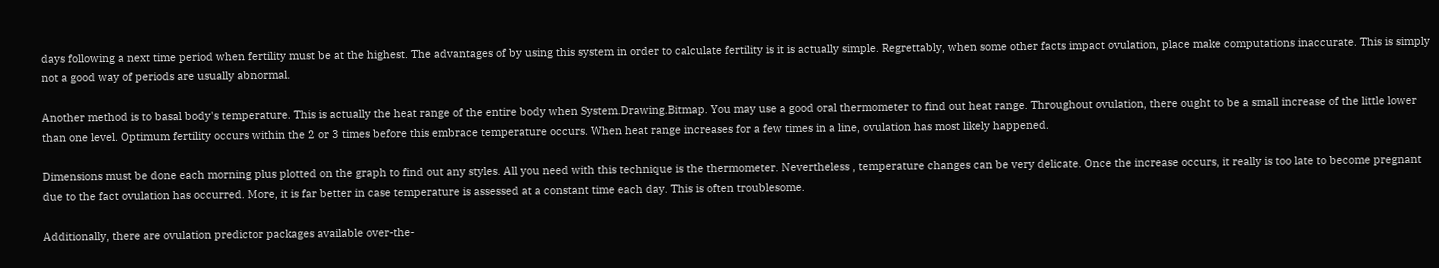days following a next time period when fertility must be at the highest. The advantages of by using this system in order to calculate fertility is it is actually simple. Regrettably, when some other facts impact ovulation, place make computations inaccurate. This is simply not a good way of periods are usually abnormal.

Another method is to basal body's temperature. This is actually the heat range of the entire body when System.Drawing.Bitmap. You may use a good oral thermometer to find out heat range. Throughout ovulation, there ought to be a small increase of the little lower than one level. Optimum fertility occurs within the 2 or 3 times before this embrace temperature occurs. When heat range increases for a few times in a line, ovulation has most likely happened.

Dimensions must be done each morning plus plotted on the graph to find out any styles. All you need with this technique is the thermometer. Nevertheless , temperature changes can be very delicate. Once the increase occurs, it really is too late to become pregnant due to the fact ovulation has occurred. More, it is far better in case temperature is assessed at a constant time each day. This is often troublesome.

Additionally, there are ovulation predictor packages available over-the-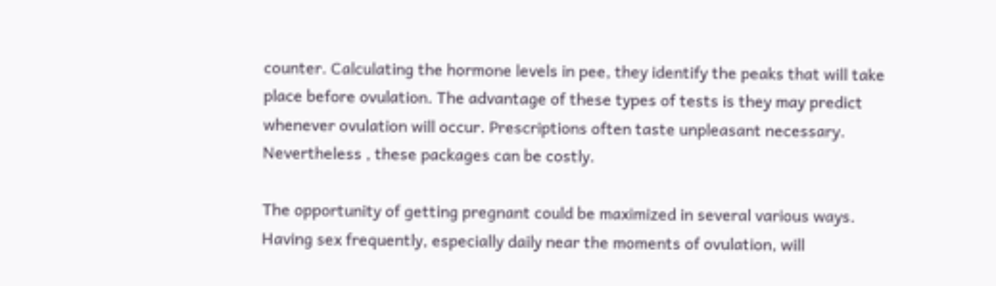counter. Calculating the hormone levels in pee, they identify the peaks that will take place before ovulation. The advantage of these types of tests is they may predict whenever ovulation will occur. Prescriptions often taste unpleasant necessary. Nevertheless , these packages can be costly.

The opportunity of getting pregnant could be maximized in several various ways. Having sex frequently, especially daily near the moments of ovulation, will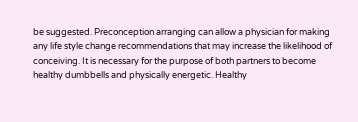be suggested. Preconception arranging can allow a physician for making any life style change recommendations that may increase the likelihood of conceiving. It is necessary for the purpose of both partners to become healthy dumbbells and physically energetic. Healthy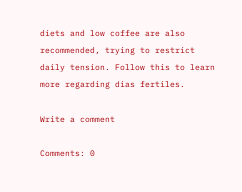diets and low coffee are also recommended, trying to restrict daily tension. Follow this to learn more regarding dias fertiles.

Write a comment

Comments: 0